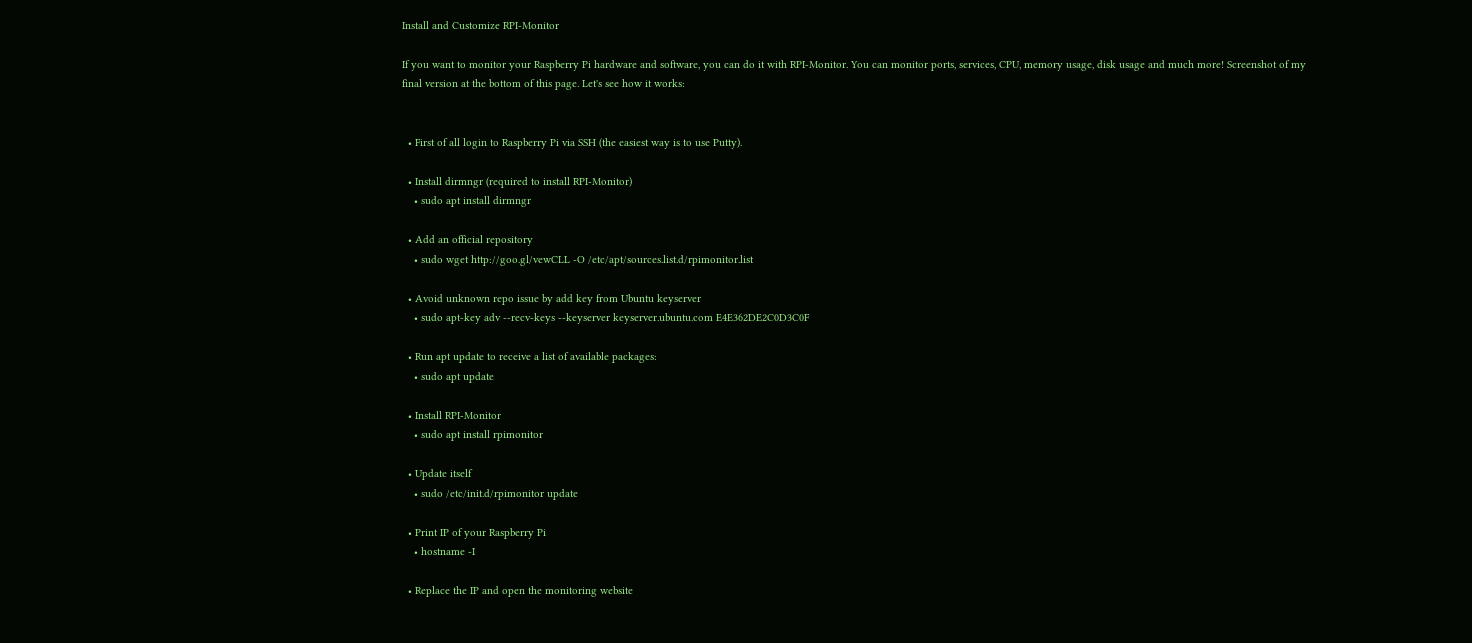Install and Customize RPI-Monitor

If you want to monitor your Raspberry Pi hardware and software, you can do it with RPI-Monitor. You can monitor ports, services, CPU, memory usage, disk usage and much more! Screenshot of my final version at the bottom of this page. Let's see how it works:


  • First of all login to Raspberry Pi via SSH (the easiest way is to use Putty).

  • Install dirmngr (required to install RPI-Monitor)
    • sudo apt install dirmngr

  • Add an official repository
    • sudo wget http://goo.gl/vewCLL -O /etc/apt/sources.list.d/rpimonitor.list

  • Avoid unknown repo issue by add key from Ubuntu keyserver
    • sudo apt-key adv --recv-keys --keyserver keyserver.ubuntu.com E4E362DE2C0D3C0F

  • Run apt update to receive a list of available packages:
    • sudo apt update

  • Install RPI-Monitor
    • sudo apt install rpimonitor

  • Update itself
    • sudo /etc/init.d/rpimonitor update

  • Print IP of your Raspberry Pi
    • hostname -I

  • Replace the IP and open the monitoring website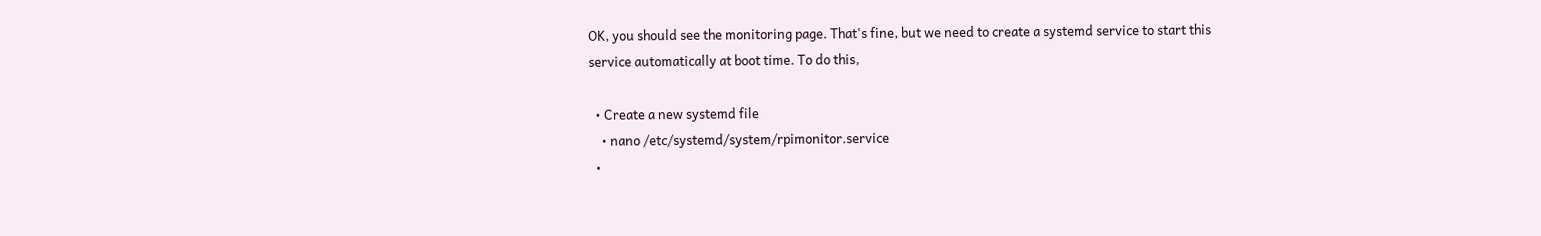OK, you should see the monitoring page. That's fine, but we need to create a systemd service to start this service automatically at boot time. To do this,

  • Create a new systemd file
    • nano /etc/systemd/system/rpimonitor.service
  •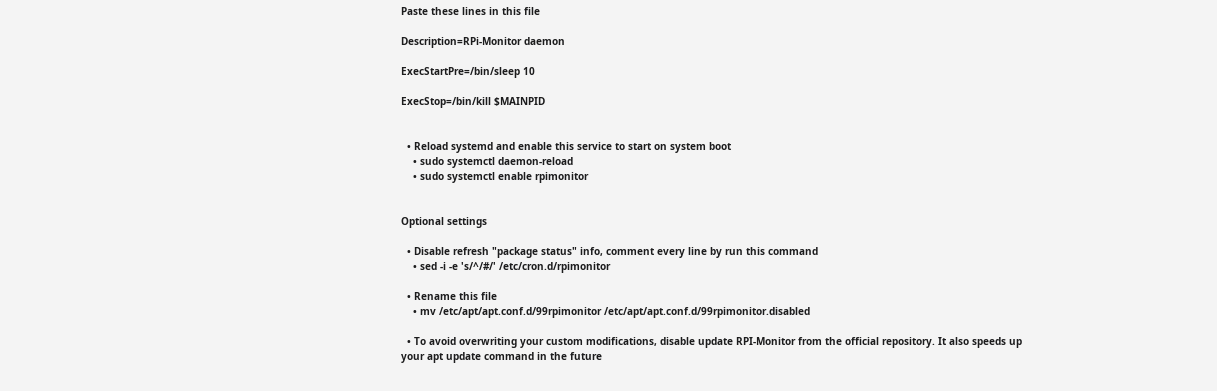Paste these lines in this file

Description=RPi-Monitor daemon

ExecStartPre=/bin/sleep 10

ExecStop=/bin/kill $MAINPID


  • Reload systemd and enable this service to start on system boot
    • sudo systemctl daemon-reload
    • sudo systemctl enable rpimonitor


Optional settings

  • Disable refresh "package status" info, comment every line by run this command
    • sed -i -e 's/^/#/' /etc/cron.d/rpimonitor

  • Rename this file
    • mv /etc/apt/apt.conf.d/99rpimonitor /etc/apt/apt.conf.d/99rpimonitor.disabled

  • To avoid overwriting your custom modifications, disable update RPI-Monitor from the official repository. It also speeds up your apt update command in the future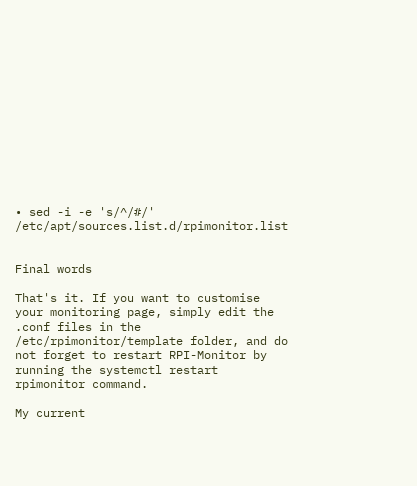• sed -i -e 's/^/#/' /etc/apt/sources.list.d/rpimonitor.list


Final words

That's it. If you want to customise your monitoring page, simply edit the .conf files in the /etc/rpimonitor/template folder, and do not forget to restart RPI-Monitor by running the systemctl restart rpimonitor command.

My current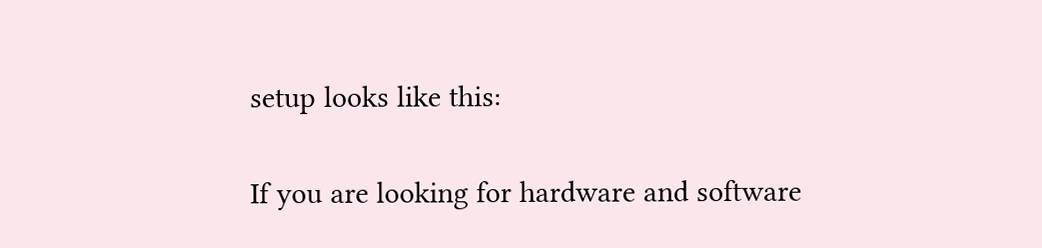setup looks like this:

If you are looking for hardware and software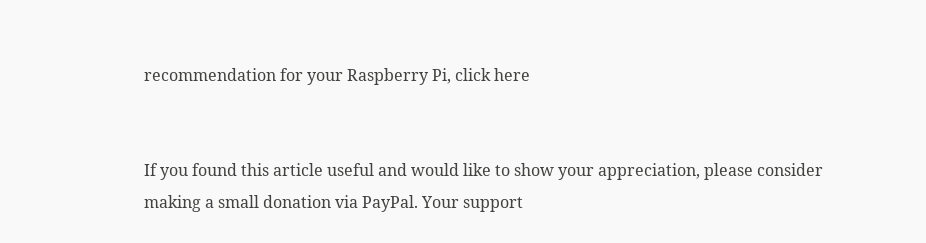recommendation for your Raspberry Pi, click here


If you found this article useful and would like to show your appreciation, please consider making a small donation via PayPal. Your support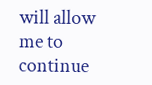will allow me to continue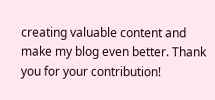creating valuable content and make my blog even better. Thank you for your contribution!